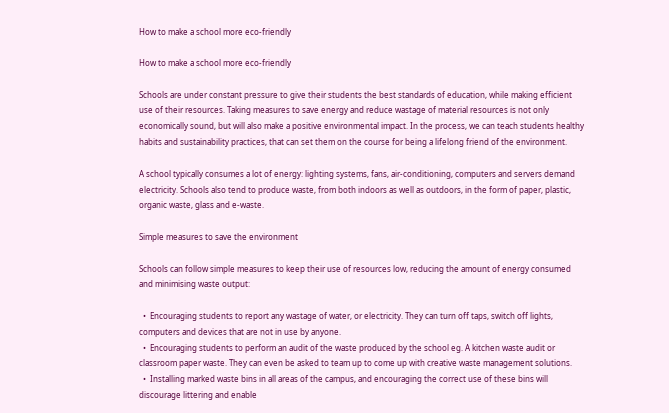How to make a school more eco-friendly

How to make a school more eco-friendly

Schools are under constant pressure to give their students the best standards of education, while making efficient use of their resources. Taking measures to save energy and reduce wastage of material resources is not only economically sound, but will also make a positive environmental impact. In the process, we can teach students healthy habits and sustainability practices, that can set them on the course for being a lifelong friend of the environment.

A school typically consumes a lot of energy: lighting systems, fans, air-conditioning, computers and servers demand electricity. Schools also tend to produce waste, from both indoors as well as outdoors, in the form of paper, plastic, organic waste, glass and e-waste.

Simple measures to save the environment

Schools can follow simple measures to keep their use of resources low, reducing the amount of energy consumed and minimising waste output:

  •  Encouraging students to report any wastage of water, or electricity. They can turn off taps, switch off lights, computers and devices that are not in use by anyone.
  •  Encouraging students to perform an audit of the waste produced by the school eg. A kitchen waste audit or classroom paper waste. They can even be asked to team up to come up with creative waste management solutions.
  •  Installing marked waste bins in all areas of the campus, and encouraging the correct use of these bins will discourage littering and enable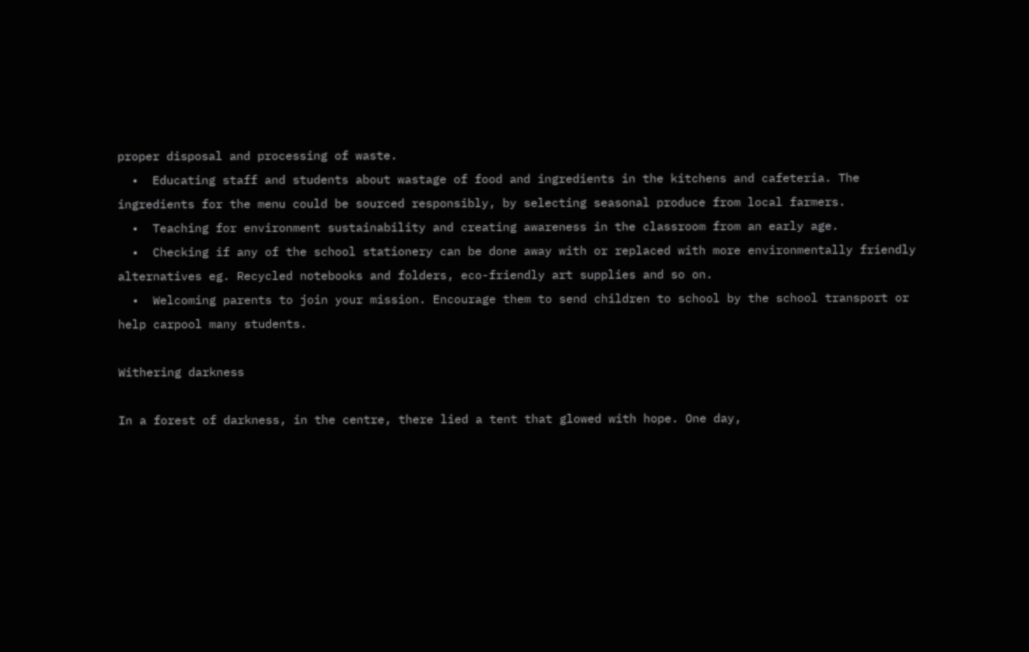proper disposal and processing of waste.
  •  Educating staff and students about wastage of food and ingredients in the kitchens and cafeteria. The ingredients for the menu could be sourced responsibly, by selecting seasonal produce from local farmers.
  •  Teaching for environment sustainability and creating awareness in the classroom from an early age.
  •  Checking if any of the school stationery can be done away with or replaced with more environmentally friendly   alternatives eg. Recycled notebooks and folders, eco-friendly art supplies and so on.
  •  Welcoming parents to join your mission. Encourage them to send children to school by the school transport or help carpool many students.

Withering darkness

In a forest of darkness, in the centre, there lied a tent that glowed with hope. One day,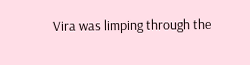Vira was limping through the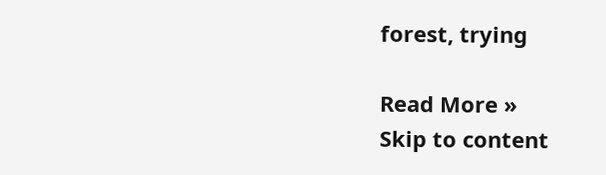forest, trying

Read More »
Skip to content